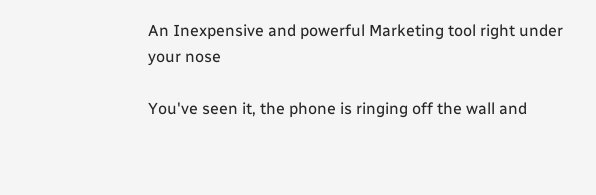An Inexpensive and powerful Marketing tool right under your nose

You've seen it, the phone is ringing off the wall and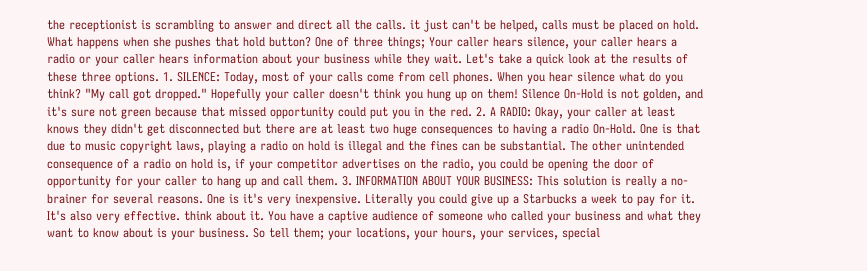the receptionist is scrambling to answer and direct all the calls. it just can't be helped, calls must be placed on hold. What happens when she pushes that hold button? One of three things; Your caller hears silence, your caller hears a radio or your caller hears information about your business while they wait. Let's take a quick look at the results of these three options. 1. SILENCE: Today, most of your calls come from cell phones. When you hear silence what do you think? "My call got dropped." Hopefully your caller doesn't think you hung up on them! Silence On-Hold is not golden, and it's sure not green because that missed opportunity could put you in the red. 2. A RADIO: Okay, your caller at least knows they didn't get disconnected but there are at least two huge consequences to having a radio On-Hold. One is that due to music copyright laws, playing a radio on hold is illegal and the fines can be substantial. The other unintended consequence of a radio on hold is, if your competitor advertises on the radio, you could be opening the door of opportunity for your caller to hang up and call them. 3. INFORMATION ABOUT YOUR BUSINESS: This solution is really a no-brainer for several reasons. One is it's very inexpensive. Literally you could give up a Starbucks a week to pay for it. It's also very effective. think about it. You have a captive audience of someone who called your business and what they want to know about is your business. So tell them; your locations, your hours, your services, special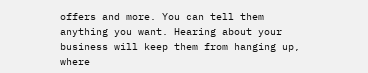offers and more. You can tell them anything you want. Hearing about your business will keep them from hanging up, where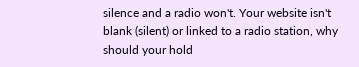silence and a radio won't. Your website isn't blank (silent) or linked to a radio station, why should your hold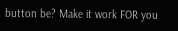button be? Make it work FOR you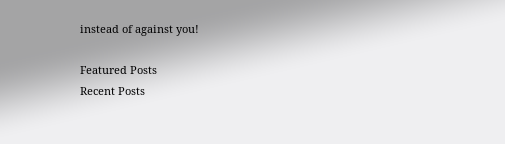instead of against you!

Featured Posts
Recent Posts